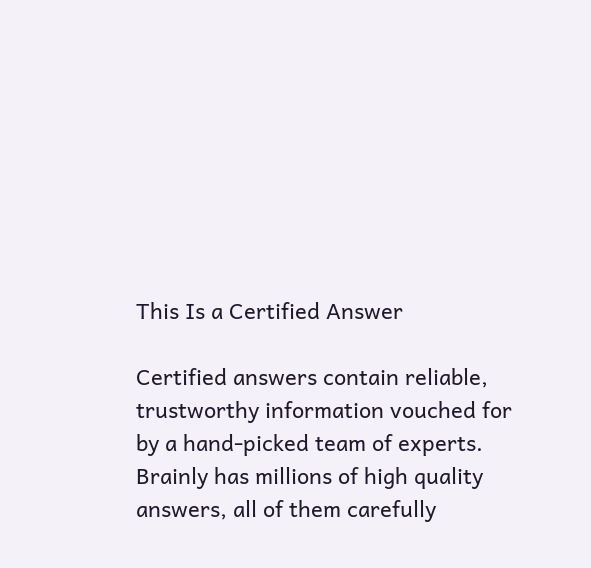This Is a Certified Answer

Certified answers contain reliable, trustworthy information vouched for by a hand-picked team of experts. Brainly has millions of high quality answers, all of them carefully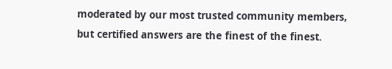moderated by our most trusted community members, but certified answers are the finest of the finest.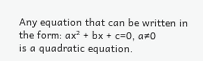Any equation that can be written in the form: ax² + bx + c=0, a≠0
is a quadratic equation.